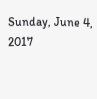Sunday, June 4, 2017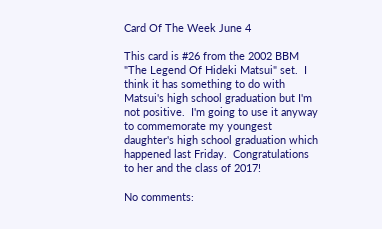Card Of The Week June 4

This card is #26 from the 2002 BBM "The Legend Of Hideki Matsui" set.  I think it has something to do with Matsui's high school graduation but I'm not positive.  I'm going to use it anyway to commemorate my youngest daughter's high school graduation which happened last Friday.  Congratulations to her and the class of 2017!

No comments: